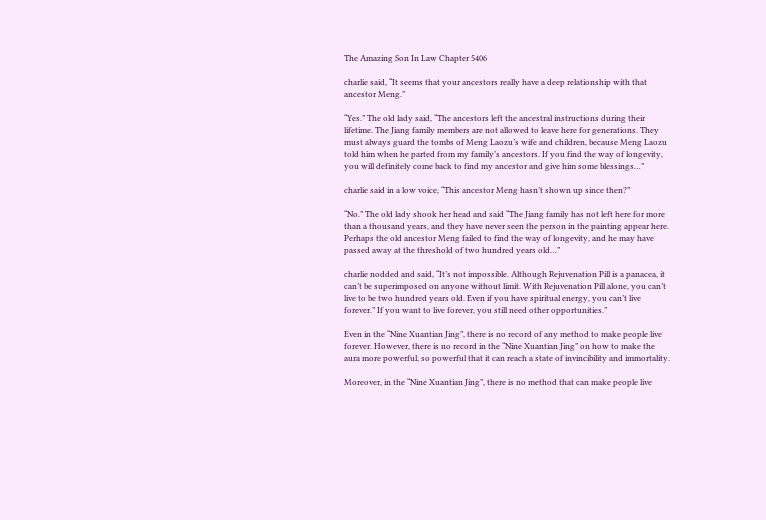The Amazing Son In Law Chapter 5406

charlie said, “It seems that your ancestors really have a deep relationship with that ancestor Meng.”

“Yes.” The old lady said, “The ancestors left the ancestral instructions during their lifetime. The Jiang family members are not allowed to leave here for generations. They must always guard the tombs of Meng Laozu’s wife and children, because Meng Laozu told him when he parted from my family’s ancestors. If you find the way of longevity, you will definitely come back to find my ancestor and give him some blessings…”

charlie said in a low voice, “This ancestor Meng hasn’t shown up since then?”

“No.” The old lady shook her head and said “The Jiang family has not left here for more than a thousand years, and they have never seen the person in the painting appear here. Perhaps the old ancestor Meng failed to find the way of longevity, and he may have passed away at the threshold of two hundred years old…”

charlie nodded and said, “It’s not impossible. Although Rejuvenation Pill is a panacea, it can’t be superimposed on anyone without limit. With Rejuvenation Pill alone, you can’t live to be two hundred years old. Even if you have spiritual energy, you can’t live forever.” If you want to live forever, you still need other opportunities.”

Even in the “Nine Xuantian Jing”, there is no record of any method to make people live forever. However, there is no record in the “Nine Xuantian Jing” on how to make the aura more powerful, so powerful that it can reach a state of invincibility and immortality.

Moreover, in the “Nine Xuantian Jing”, there is no method that can make people live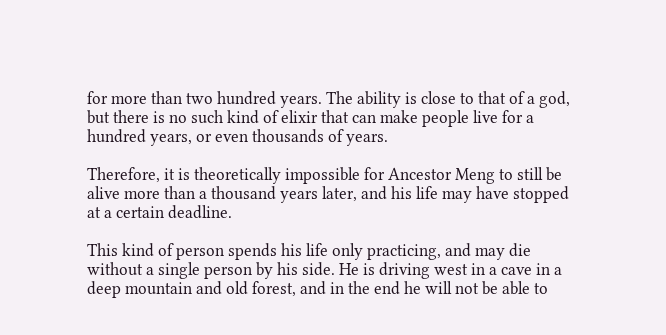for more than two hundred years. The ability is close to that of a god, but there is no such kind of elixir that can make people live for a hundred years, or even thousands of years.

Therefore, it is theoretically impossible for Ancestor Meng to still be alive more than a thousand years later, and his life may have stopped at a certain deadline.

This kind of person spends his life only practicing, and may die without a single person by his side. He is driving west in a cave in a deep mountain and old forest, and in the end he will not be able to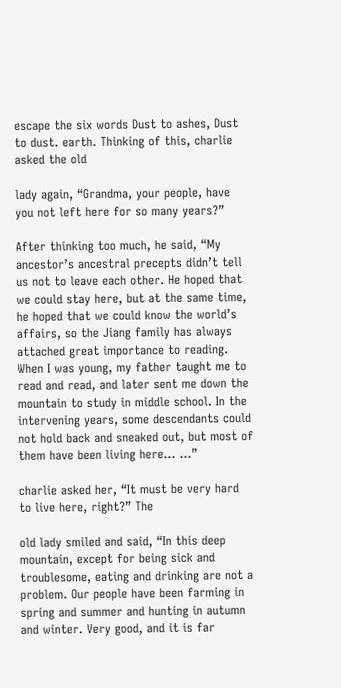escape the six words Dust to ashes, Dust to dust. earth. Thinking of this, charlie asked the old

lady again, “Grandma, your people, have you not left here for so many years?”

After thinking too much, he said, “My ancestor’s ancestral precepts didn’t tell us not to leave each other. He hoped that we could stay here, but at the same time, he hoped that we could know the world’s affairs, so the Jiang family has always attached great importance to reading. When I was young, my father taught me to read and read, and later sent me down the mountain to study in middle school. In the intervening years, some descendants could not hold back and sneaked out, but most of them have been living here… …”

charlie asked her, “It must be very hard to live here, right?” The

old lady smiled and said, “In this deep mountain, except for being sick and troublesome, eating and drinking are not a problem. Our people have been farming in spring and summer and hunting in autumn and winter. Very good, and it is far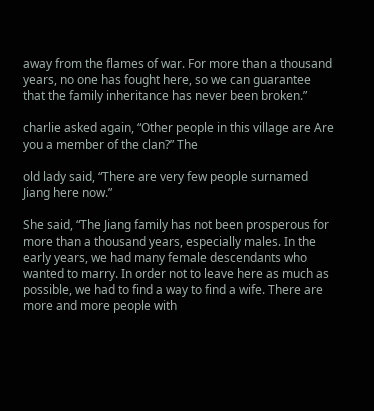away from the flames of war. For more than a thousand years, no one has fought here, so we can guarantee that the family inheritance has never been broken.”

charlie asked again, “Other people in this village are Are you a member of the clan?” The

old lady said, “There are very few people surnamed Jiang here now.”

She said, “The Jiang family has not been prosperous for more than a thousand years, especially males. In the early years, we had many female descendants who wanted to marry. In order not to leave here as much as possible, we had to find a way to find a wife. There are more and more people with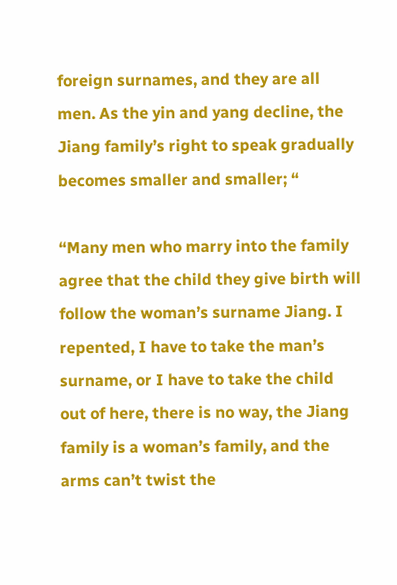foreign surnames, and they are all men. As the yin and yang decline, the Jiang family’s right to speak gradually becomes smaller and smaller; “

“Many men who marry into the family agree that the child they give birth will follow the woman’s surname Jiang. I repented, I have to take the man’s surname, or I have to take the child out of here, there is no way, the Jiang family is a woman’s family, and the arms can’t twist the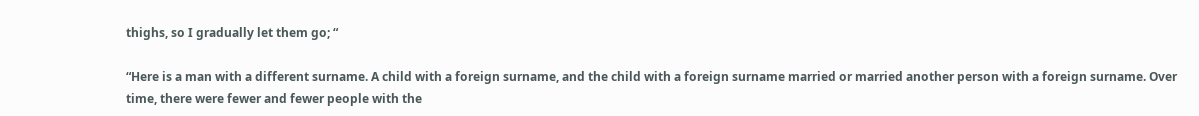thighs, so I gradually let them go; “

“Here is a man with a different surname. A child with a foreign surname, and the child with a foreign surname married or married another person with a foreign surname. Over time, there were fewer and fewer people with the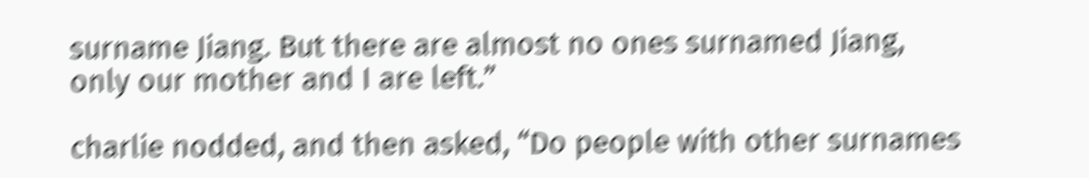surname Jiang. But there are almost no ones surnamed Jiang, only our mother and I are left.”

charlie nodded, and then asked, “Do people with other surnames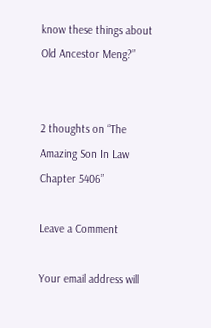know these things about Old Ancestor Meng?”


2 thoughts on “The Amazing Son In Law Chapter 5406”

Leave a Comment

Your email address will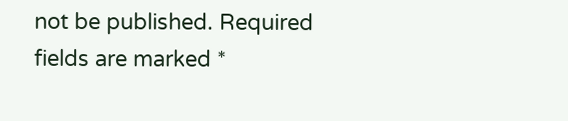not be published. Required fields are marked *